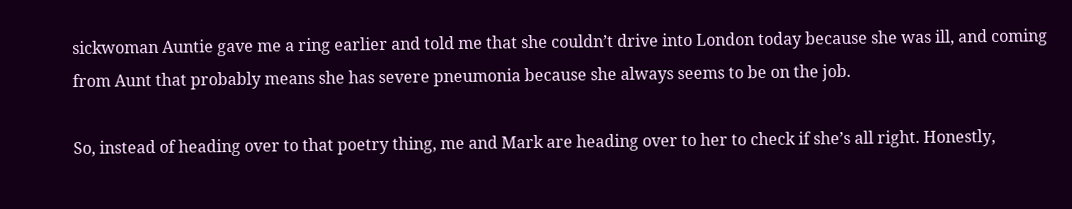sickwoman Auntie gave me a ring earlier and told me that she couldn’t drive into London today because she was ill, and coming from Aunt that probably means she has severe pneumonia because she always seems to be on the job.

So, instead of heading over to that poetry thing, me and Mark are heading over to her to check if she’s all right. Honestly,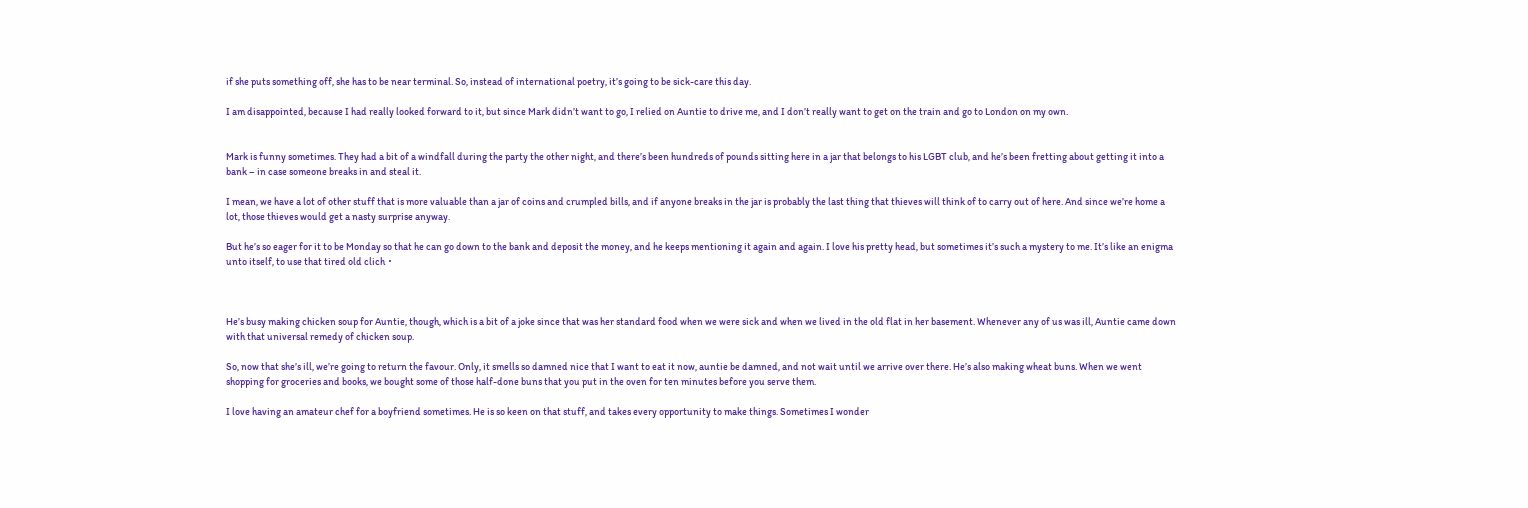if she puts something off, she has to be near terminal. So, instead of international poetry, it’s going to be sick-care this day.

I am disappointed, because I had really looked forward to it, but since Mark didn’t want to go, I relied on Auntie to drive me, and I don’t really want to get on the train and go to London on my own.


Mark is funny sometimes. They had a bit of a windfall during the party the other night, and there’s been hundreds of pounds sitting here in a jar that belongs to his LGBT club, and he’s been fretting about getting it into a bank – in case someone breaks in and steal it.

I mean, we have a lot of other stuff that is more valuable than a jar of coins and crumpled bills, and if anyone breaks in the jar is probably the last thing that thieves will think of to carry out of here. And since we’re home a lot, those thieves would get a nasty surprise anyway.

But he’s so eager for it to be Monday so that he can go down to the bank and deposit the money, and he keeps mentioning it again and again. I love his pretty head, but sometimes it’s such a mystery to me. It’s like an enigma unto itself, to use that tired old clich・



He’s busy making chicken soup for Auntie, though, which is a bit of a joke since that was her standard food when we were sick and when we lived in the old flat in her basement. Whenever any of us was ill, Auntie came down with that universal remedy of chicken soup.

So, now that she’s ill, we’re going to return the favour. Only, it smells so damned nice that I want to eat it now, auntie be damned, and not wait until we arrive over there. He’s also making wheat buns. When we went shopping for groceries and books, we bought some of those half-done buns that you put in the oven for ten minutes before you serve them.

I love having an amateur chef for a boyfriend sometimes. He is so keen on that stuff, and takes every opportunity to make things. Sometimes I wonder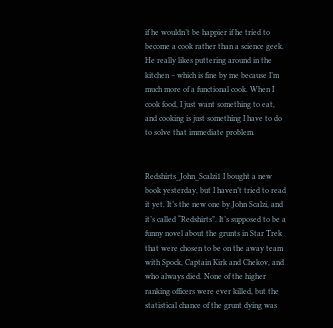if he wouldn’t be happier if he tried to become a cook rather than a science geek. He really likes puttering around in the kitchen – which is fine by me because I’m much more of a functional cook. When I cook food, I just want something to eat, and cooking is just something I have to do to solve that immediate problem.


Redshirts_John_Scalzi1 I bought a new book yesterday, but I haven’t tried to read it yet. It’s the new one by John Scalzi, and it’s called “Redshirts”. It’s supposed to be a funny novel about the grunts in Star Trek that were chosen to be on the away team with Spock, Captain Kirk and Chekov, and who always died. None of the higher ranking officers were ever killed, but the statistical chance of the grunt dying was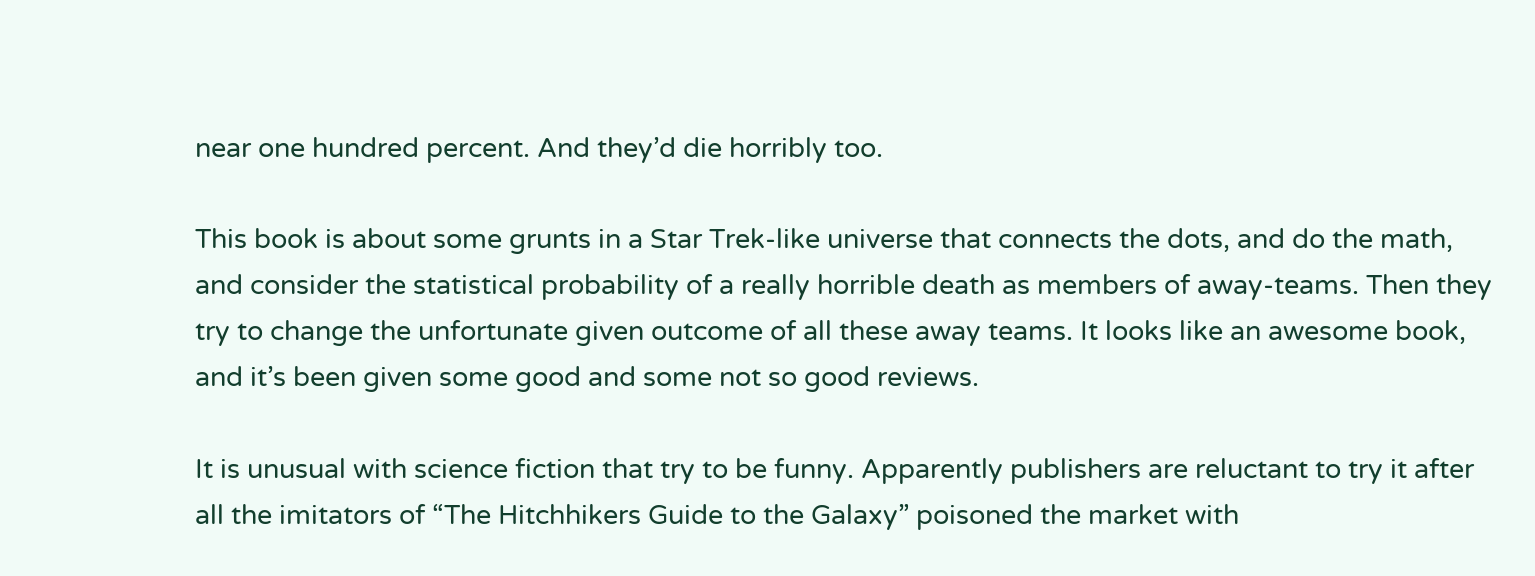near one hundred percent. And they’d die horribly too.

This book is about some grunts in a Star Trek-like universe that connects the dots, and do the math, and consider the statistical probability of a really horrible death as members of away-teams. Then they try to change the unfortunate given outcome of all these away teams. It looks like an awesome book, and it’s been given some good and some not so good reviews.

It is unusual with science fiction that try to be funny. Apparently publishers are reluctant to try it after all the imitators of “The Hitchhikers Guide to the Galaxy” poisoned the market with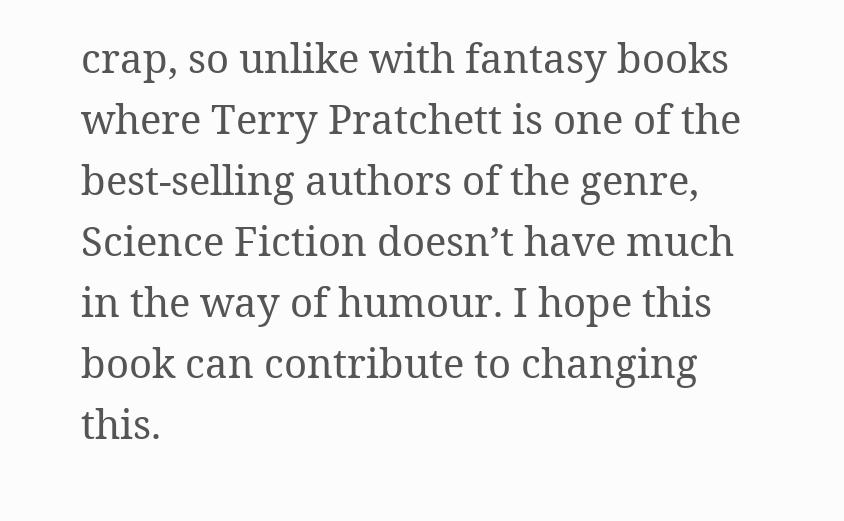crap, so unlike with fantasy books where Terry Pratchett is one of the best-selling authors of the genre, Science Fiction doesn’t have much in the way of humour. I hope this book can contribute to changing this.